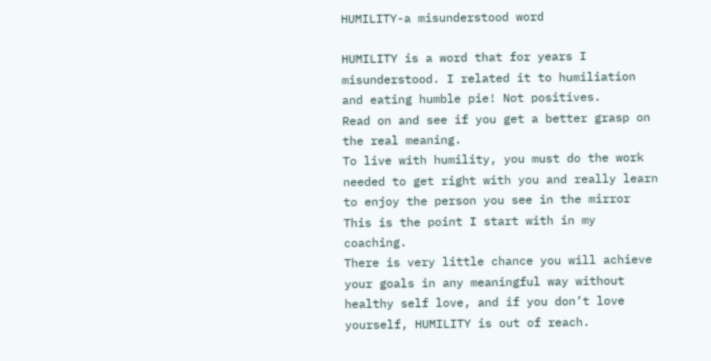HUMILITY-a misunderstood word

HUMILITY is a word that for years I misunderstood. I related it to humiliation and eating humble pie! Not positives.
Read on and see if you get a better grasp on the real meaning.
To live with humility, you must do the work needed to get right with you and really learn to enjoy the person you see in the mirror
This is the point I start with in my coaching.
There is very little chance you will achieve your goals in any meaningful way without healthy self love, and if you don’t love yourself, HUMILITY is out of reach.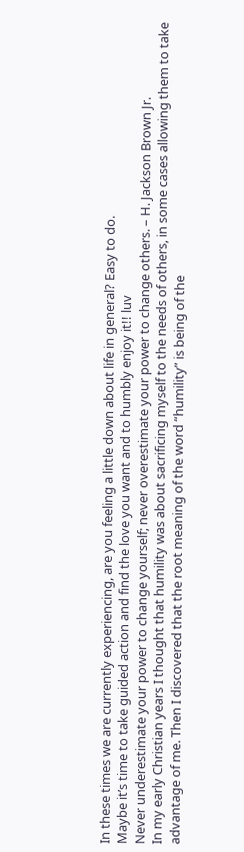In these times we are currently experiencing, are you feeling a little down about life in general? Easy to do.
Maybe it’s time to take guided action and find the love you want and to humbly enjoy it!! luv
Never underestimate your power to change yourself; never overestimate your power to change others. – H. Jackson Brown Jr.
In my early Christian years I thought that humility was about sacrificing myself to the needs of others, in some cases allowing them to take advantage of me. Then I discovered that the root meaning of the word “humility” is being of the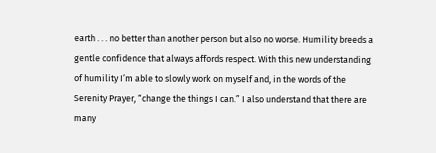earth . . . no better than another person but also no worse. Humility breeds a gentle confidence that always affords respect. With this new understanding of humility I’m able to slowly work on myself and, in the words of the Serenity Prayer, “change the things I can.” I also understand that there are many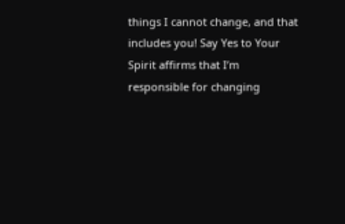things I cannot change, and that includes you! Say Yes to Your Spirit affirms that I’m responsible for changing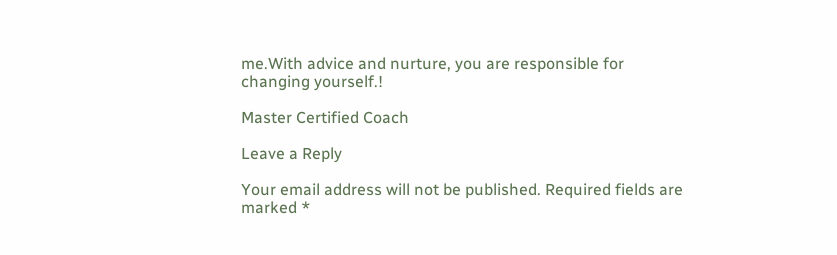me.With advice and nurture, you are responsible for changing yourself.!

Master Certified Coach

Leave a Reply

Your email address will not be published. Required fields are marked *